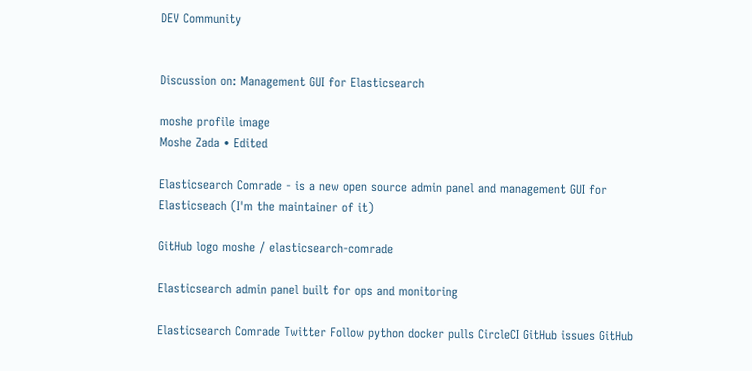DEV Community


Discussion on: Management GUI for Elasticsearch

moshe profile image
Moshe Zada • Edited

Elasticsearch Comrade - is a new open source admin panel and management GUI for Elasticseach (I'm the maintainer of it)

GitHub logo moshe / elasticsearch-comrade

Elasticsearch admin panel built for ops and monitoring

Elasticsearch Comrade Twitter Follow python docker pulls CircleCI GitHub issues GitHub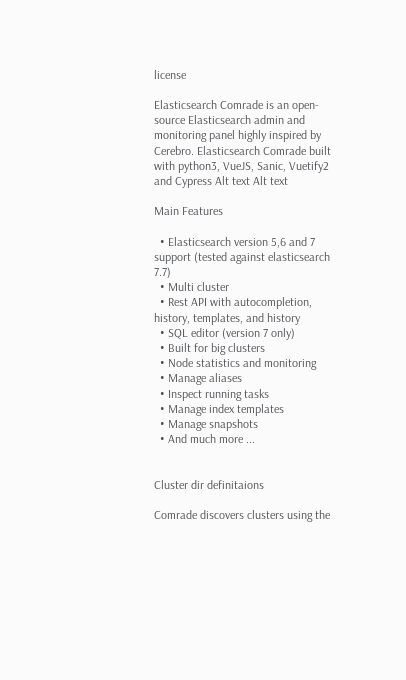license

Elasticsearch Comrade is an open-source Elasticsearch admin and monitoring panel highly inspired by Cerebro. Elasticsearch Comrade built with python3, VueJS, Sanic, Vuetify2 and Cypress Alt text Alt text

Main Features

  • Elasticsearch version 5,6 and 7 support (tested against elasticsearch 7.7)
  • Multi cluster
  • Rest API with autocompletion, history, templates, and history
  • SQL editor (version 7 only)
  • Built for big clusters
  • Node statistics and monitoring
  • Manage aliases
  • Inspect running tasks
  • Manage index templates
  • Manage snapshots
  • And much more ...


Cluster dir definitaions

Comrade discovers clusters using the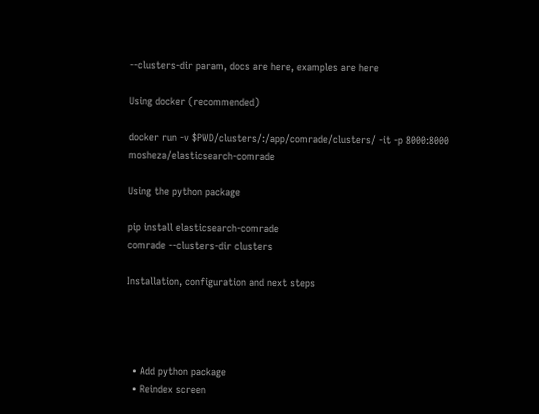--clusters-dir param, docs are here, examples are here

Using docker (recommended)

docker run -v $PWD/clusters/:/app/comrade/clusters/ -it -p 8000:8000 mosheza/elasticsearch-comrade

Using the python package

pip install elasticsearch-comrade
comrade --clusters-dir clusters

Installation, configuration and next steps




  • Add python package
  • Reindex screen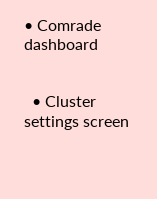• Comrade dashboard


  • Cluster settings screen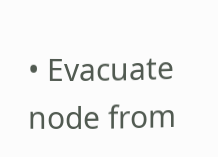• Evacuate node from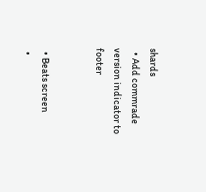shards
  • Add commrade version indicator to footer


  • Beats screen
  •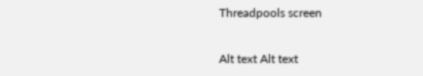Threadpools screen


Alt text Alt text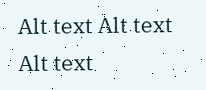Alt text Alt text Alt text